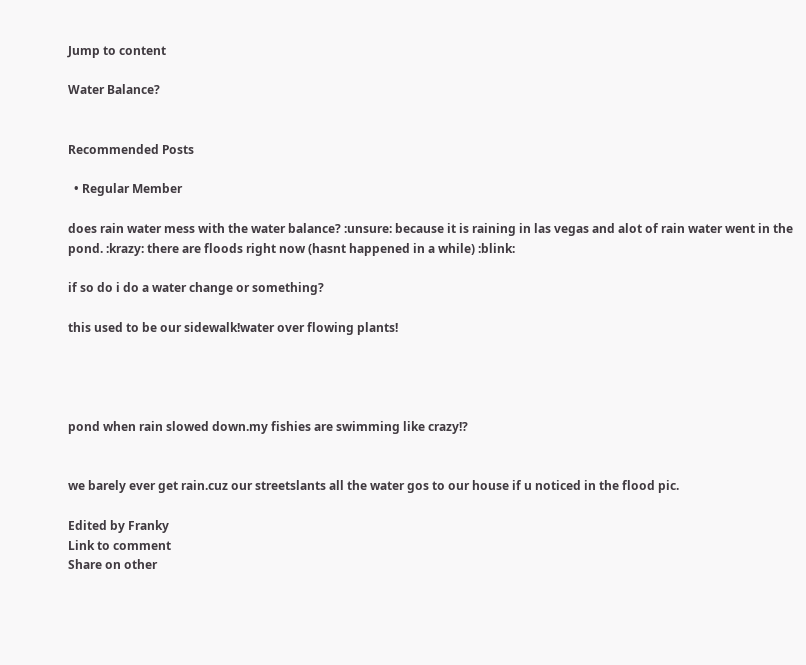Jump to content

Water Balance?


Recommended Posts

  • Regular Member

does rain water mess with the water balance? :unsure: because it is raining in las vegas and alot of rain water went in the pond. :krazy: there are floods right now (hasnt happened in a while) :blink:

if so do i do a water change or something?

this used to be our sidewalk!water over flowing plants!




pond when rain slowed down.my fishies are swimming like crazy!?


we barely ever get rain.cuz our streetslants all the water gos to our house if u noticed in the flood pic.

Edited by Franky
Link to comment
Share on other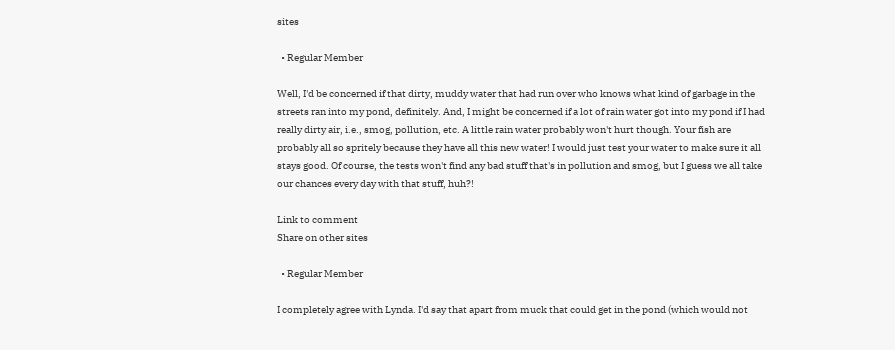sites

  • Regular Member

Well, I'd be concerned if that dirty, muddy water that had run over who knows what kind of garbage in the streets ran into my pond, definitely. And, I might be concerned if a lot of rain water got into my pond if I had really dirty air, i.e., smog, pollution, etc. A little rain water probably won't hurt though. Your fish are probably all so spritely because they have all this new water! I would just test your water to make sure it all stays good. Of course, the tests won't find any bad stuff that's in pollution and smog, but I guess we all take our chances every day with that stuff, huh?!

Link to comment
Share on other sites

  • Regular Member

I completely agree with Lynda. I'd say that apart from muck that could get in the pond (which would not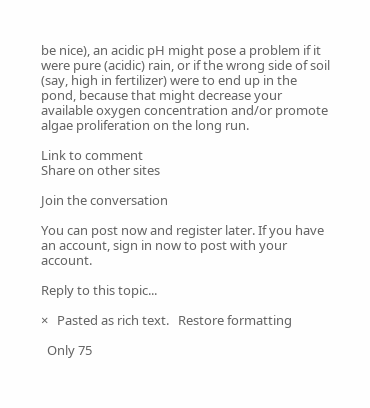be nice), an acidic pH might pose a problem if it were pure (acidic) rain, or if the wrong side of soil (say, high in fertilizer) were to end up in the pond, because that might decrease your available oxygen concentration and/or promote algae proliferation on the long run.

Link to comment
Share on other sites

Join the conversation

You can post now and register later. If you have an account, sign in now to post with your account.

Reply to this topic...

×   Pasted as rich text.   Restore formatting

  Only 75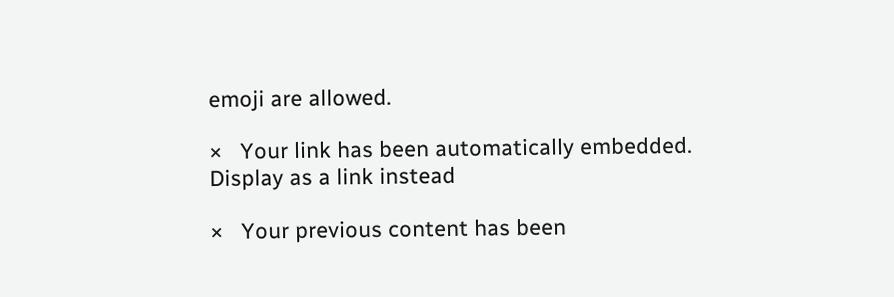emoji are allowed.

×   Your link has been automatically embedded.   Display as a link instead

×   Your previous content has been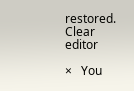restored.   Clear editor

×   You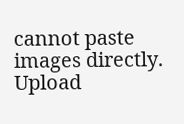cannot paste images directly. Upload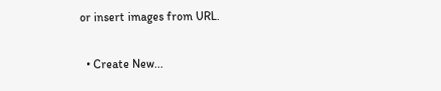or insert images from URL.

  • Create New...